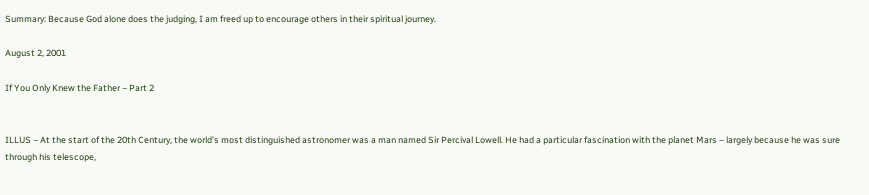Summary: Because God alone does the judging, I am freed up to encourage others in their spiritual journey.

August 2, 2001

If You Only Knew the Father – Part 2


ILLUS – At the start of the 20th Century, the world’s most distinguished astronomer was a man named Sir Percival Lowell. He had a particular fascination with the planet Mars – largely because he was sure through his telescope,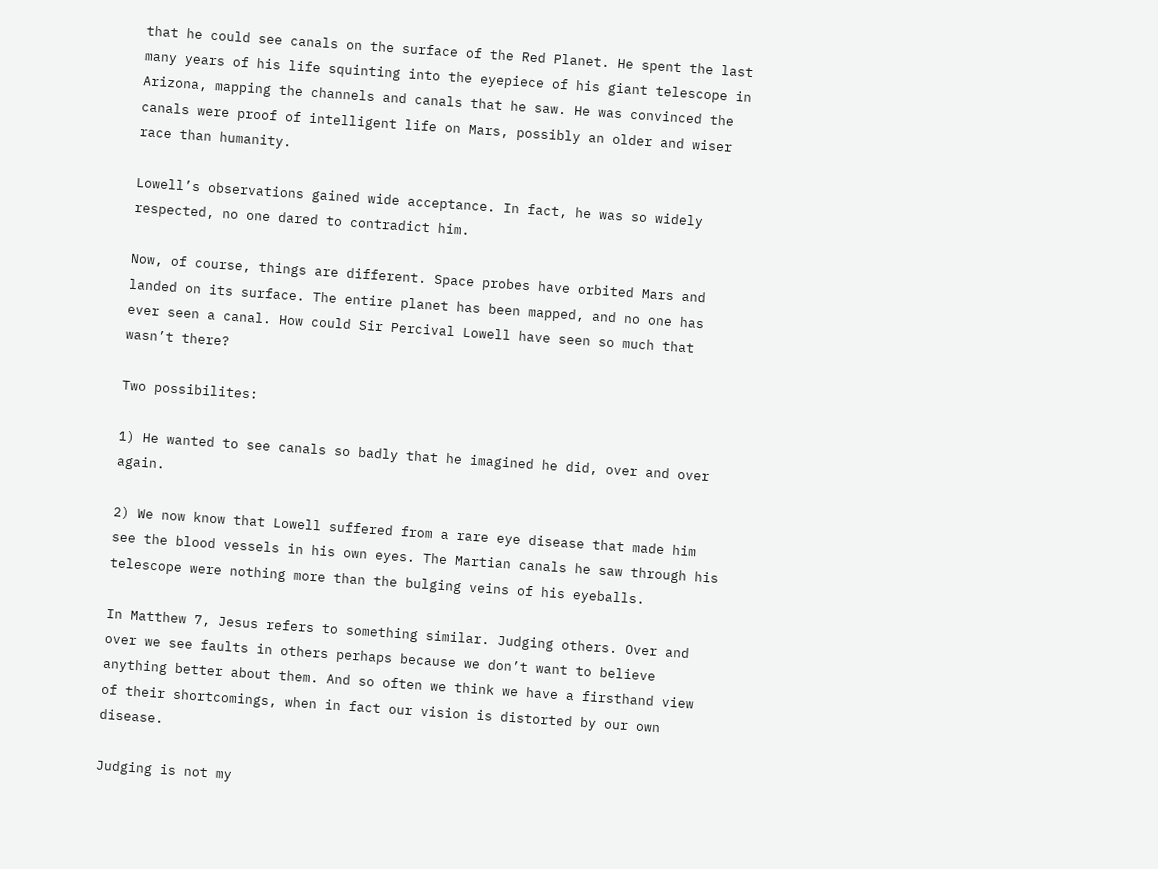that he could see canals on the surface of the Red Planet. He spent the last many years of his life squinting into the eyepiece of his giant telescope in Arizona, mapping the channels and canals that he saw. He was convinced the canals were proof of intelligent life on Mars, possibly an older and wiser race than humanity.

Lowell’s observations gained wide acceptance. In fact, he was so widely respected, no one dared to contradict him.

Now, of course, things are different. Space probes have orbited Mars and landed on its surface. The entire planet has been mapped, and no one has ever seen a canal. How could Sir Percival Lowell have seen so much that wasn’t there?

Two possibilites:

1) He wanted to see canals so badly that he imagined he did, over and over again.

2) We now know that Lowell suffered from a rare eye disease that made him see the blood vessels in his own eyes. The Martian canals he saw through his telescope were nothing more than the bulging veins of his eyeballs.

In Matthew 7, Jesus refers to something similar. Judging others. Over and over we see faults in others perhaps because we don’t want to believe anything better about them. And so often we think we have a firsthand view of their shortcomings, when in fact our vision is distorted by our own disease.

Judging is not my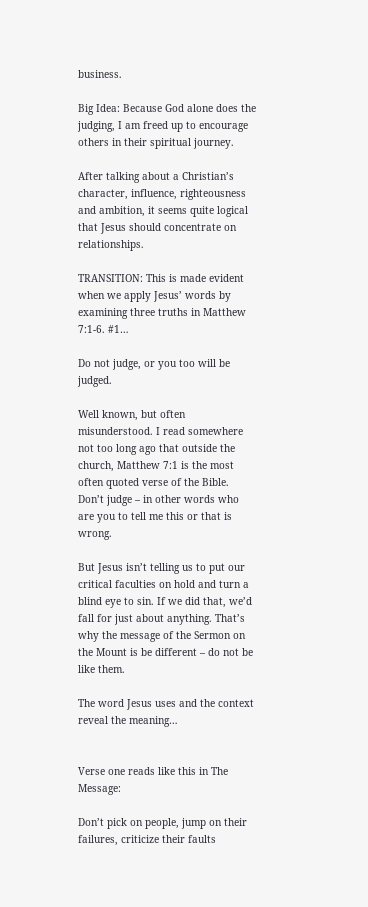business.

Big Idea: Because God alone does the judging, I am freed up to encourage others in their spiritual journey.

After talking about a Christian’s character, influence, righteousness and ambition, it seems quite logical that Jesus should concentrate on relationships.

TRANSITION: This is made evident when we apply Jesus’ words by examining three truths in Matthew 7:1-6. #1…

Do not judge, or you too will be judged.

Well known, but often misunderstood. I read somewhere not too long ago that outside the church, Matthew 7:1 is the most often quoted verse of the Bible. Don’t judge – in other words who are you to tell me this or that is wrong.

But Jesus isn’t telling us to put our critical faculties on hold and turn a blind eye to sin. If we did that, we’d fall for just about anything. That’s why the message of the Sermon on the Mount is be different – do not be like them.

The word Jesus uses and the context reveal the meaning…


Verse one reads like this in The Message:

Don’t pick on people, jump on their failures, criticize their faults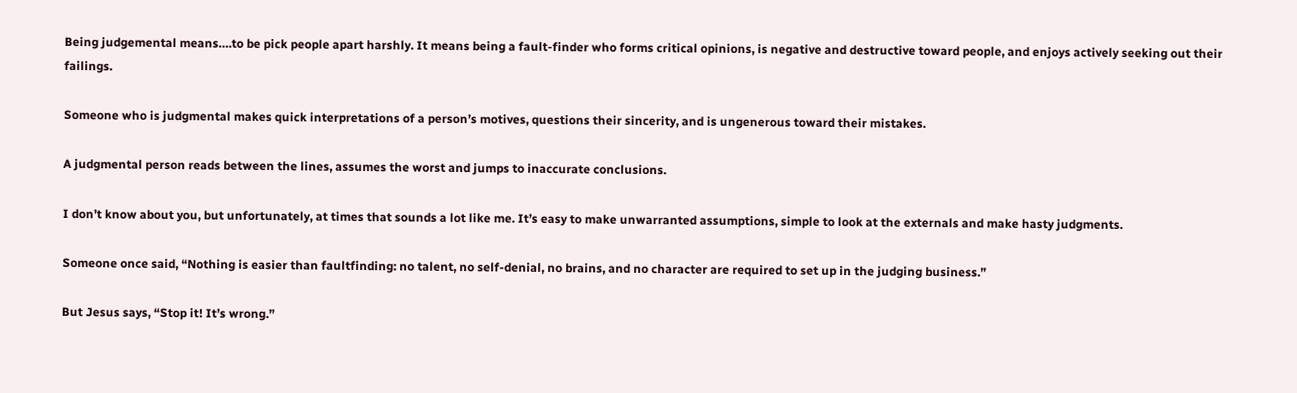Being judgemental means….to be pick people apart harshly. It means being a fault-finder who forms critical opinions, is negative and destructive toward people, and enjoys actively seeking out their failings.

Someone who is judgmental makes quick interpretations of a person’s motives, questions their sincerity, and is ungenerous toward their mistakes.

A judgmental person reads between the lines, assumes the worst and jumps to inaccurate conclusions.

I don’t know about you, but unfortunately, at times that sounds a lot like me. It’s easy to make unwarranted assumptions, simple to look at the externals and make hasty judgments.

Someone once said, “Nothing is easier than faultfinding: no talent, no self-denial, no brains, and no character are required to set up in the judging business.”

But Jesus says, “Stop it! It’s wrong.”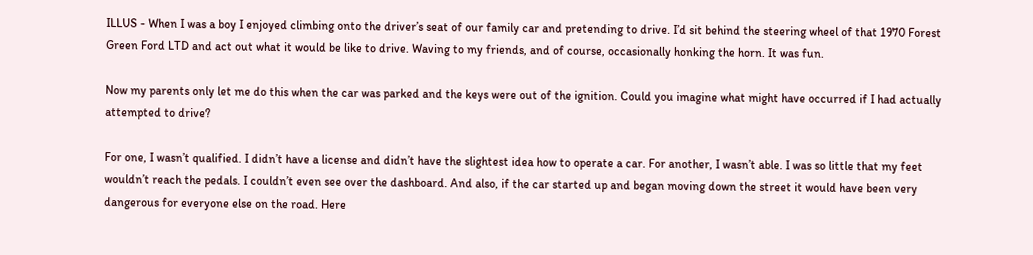ILLUS - When I was a boy I enjoyed climbing onto the driver’s seat of our family car and pretending to drive. I’d sit behind the steering wheel of that 1970 Forest Green Ford LTD and act out what it would be like to drive. Waving to my friends, and of course, occasionally honking the horn. It was fun.

Now my parents only let me do this when the car was parked and the keys were out of the ignition. Could you imagine what might have occurred if I had actually attempted to drive?

For one, I wasn’t qualified. I didn’t have a license and didn’t have the slightest idea how to operate a car. For another, I wasn’t able. I was so little that my feet wouldn’t reach the pedals. I couldn’t even see over the dashboard. And also, if the car started up and began moving down the street it would have been very dangerous for everyone else on the road. Here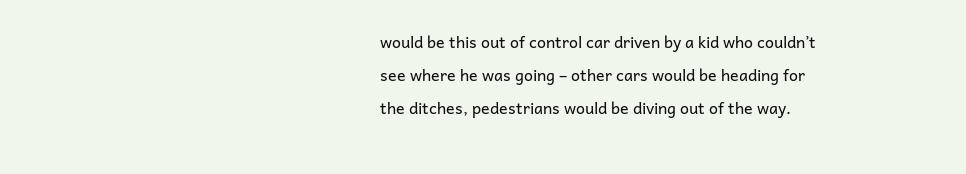would be this out of control car driven by a kid who couldn’t see where he was going – other cars would be heading for the ditches, pedestrians would be diving out of the way.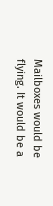Mailboxes would be flying. It would be a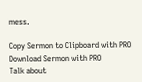mess.

Copy Sermon to Clipboard with PRO Download Sermon with PRO
Talk about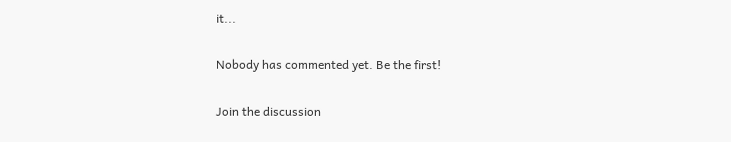it...

Nobody has commented yet. Be the first!

Join the discussion